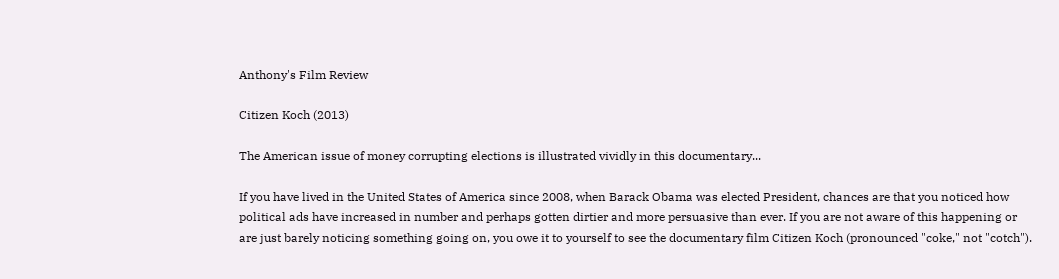Anthony's Film Review

Citizen Koch (2013)

The American issue of money corrupting elections is illustrated vividly in this documentary...

If you have lived in the United States of America since 2008, when Barack Obama was elected President, chances are that you noticed how political ads have increased in number and perhaps gotten dirtier and more persuasive than ever. If you are not aware of this happening or are just barely noticing something going on, you owe it to yourself to see the documentary film Citizen Koch (pronounced "coke," not "cotch").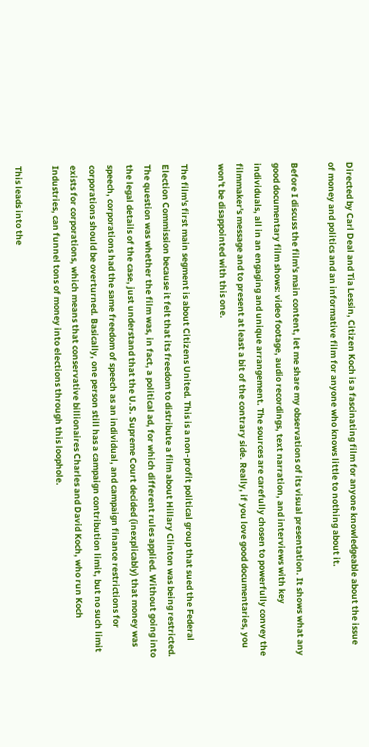Directed by Carl Deal and Tia Lessin, Citizen Koch is a fascinating film for anyone knowledgeable about the issue of money and politics and an informative film for anyone who knows little to nothing about it.

Before I discuss the film's main content, let me share my observations of its visual presentation. It shows what any good documentary film shows: video footage, audio recordings, text narration, and interviews with key individuals, all in an engaging and unique arrangement. The sources are carefully chosen to powerfully convey the filmmaker's message and to present at least a bit of the contrary side. Really, if you love good documentaries, you won't be disappointed with this one.

The film's first main segment is about Citizens United. This is a non-profit political group that sued the Federal Election Commission because it felt that its freedom to distribute a film about Hillary Clinton was being restricted. The question was whether the film was, in fact, a political ad, for which different rules applied. Without going into the legal details of the case, just understand that the U.S. Supreme Court decided (inexplicably) that money was speech, corporations had the same freedom of speech as an individual, and campaign finance restrictions for corporations should be overturned. Basically, one person still has a campaign contribution limit, but no such limit exists for corporations, which means that conservative billionaires Charles and David Koch, who run Koch Industries, can funnel tons of money into elections through this loophole.

This leads into the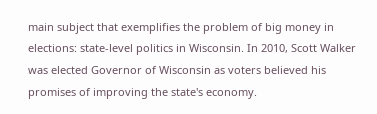main subject that exemplifies the problem of big money in elections: state-level politics in Wisconsin. In 2010, Scott Walker was elected Governor of Wisconsin as voters believed his promises of improving the state's economy.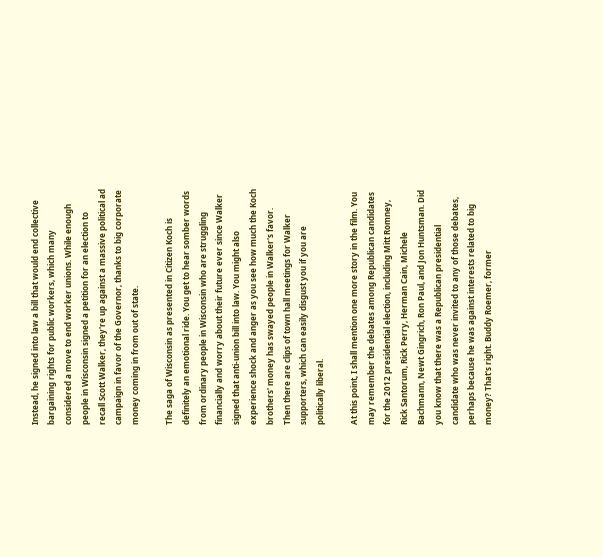Instead, he signed into law a bill that would end collective bargaining rights for public workers, which many considered a move to end worker unions. While enough people in Wisconsin signed a petition for an election to recall Scott Walker, they're up against a massive political ad campaign in favor of the Governor, thanks to big corporate money coming in from out of state.

The saga of Wisconsin as presented in Citizen Koch is definitely an emotional ride. You get to hear somber words from ordinary people in Wisconsin who are struggling financially and worry about their future ever since Walker signed that anti-union bill into law. You might also experience shock and anger as you see how much the Koch brothers' money has swayed people in Walker's favor. Then there are clips of town hall meetings for Walker supporters, which can easily disgust you if you are politically liberal.

At this point, I shall mention one more story in the film. You may remember the debates among Republican candidates for the 2012 presidential election, including Mitt Romney, Rick Santorum, Rick Perry, Herman Cain, Michele Bachmann, Newt Gingrich, Ron Paul, and Jon Huntsman. Did you know that there was a Republican presidential candidate who was never invited to any of those debates, perhaps because he was against interests related to big money? That's right. Buddy Roemer, former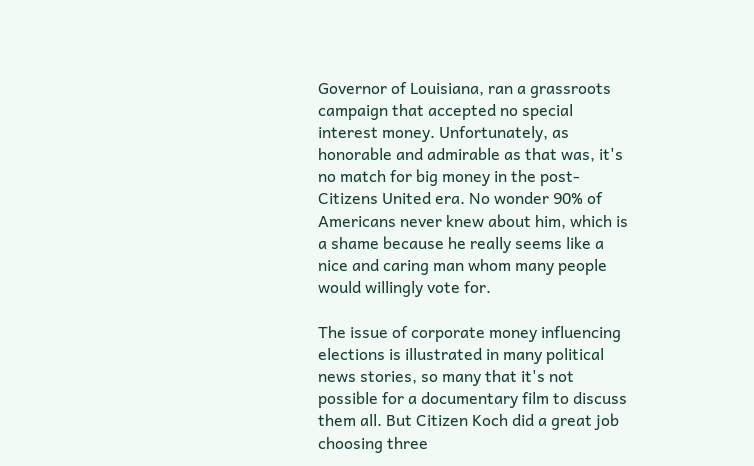Governor of Louisiana, ran a grassroots campaign that accepted no special interest money. Unfortunately, as honorable and admirable as that was, it's no match for big money in the post-Citizens United era. No wonder 90% of Americans never knew about him, which is a shame because he really seems like a nice and caring man whom many people would willingly vote for.

The issue of corporate money influencing elections is illustrated in many political news stories, so many that it's not possible for a documentary film to discuss them all. But Citizen Koch did a great job choosing three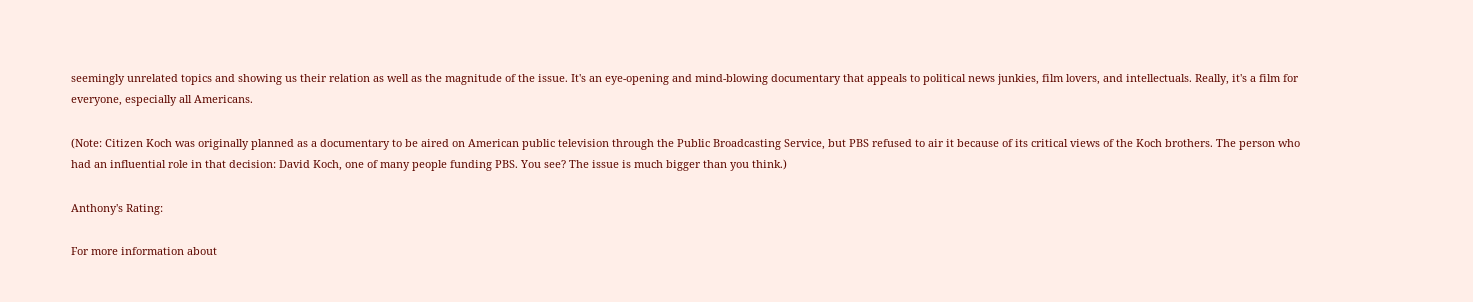seemingly unrelated topics and showing us their relation as well as the magnitude of the issue. It's an eye-opening and mind-blowing documentary that appeals to political news junkies, film lovers, and intellectuals. Really, it's a film for everyone, especially all Americans.

(Note: Citizen Koch was originally planned as a documentary to be aired on American public television through the Public Broadcasting Service, but PBS refused to air it because of its critical views of the Koch brothers. The person who had an influential role in that decision: David Koch, one of many people funding PBS. You see? The issue is much bigger than you think.)

Anthony's Rating:

For more information about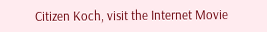Citizen Koch, visit the Internet Movie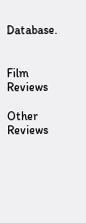Database.


Film Reviews

Other Reviews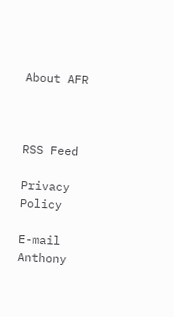About AFR



RSS Feed

Privacy Policy

E-mail Anthony